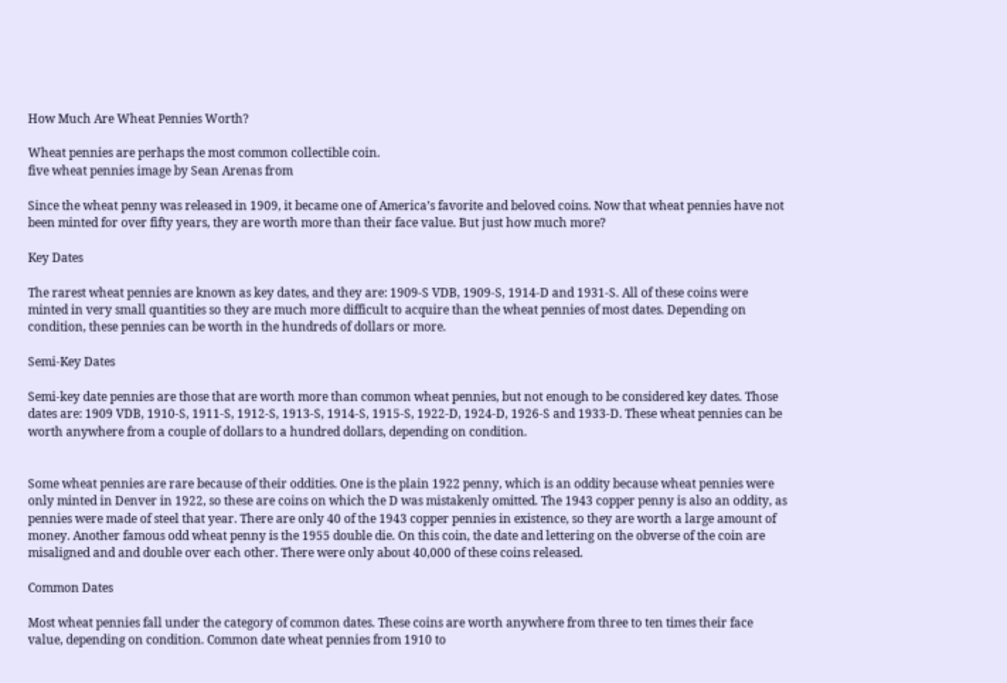How Much Are Wheat Pennies Worth?

Wheat pennies are perhaps the most common collectible coin.
five wheat pennies image by Sean Arenas from

Since the wheat penny was released in 1909, it became one of America’s favorite and beloved coins. Now that wheat pennies have not been minted for over fifty years, they are worth more than their face value. But just how much more?

Key Dates

The rarest wheat pennies are known as key dates, and they are: 1909-S VDB, 1909-S, 1914-D and 1931-S. All of these coins were minted in very small quantities so they are much more difficult to acquire than the wheat pennies of most dates. Depending on condition, these pennies can be worth in the hundreds of dollars or more.

Semi-Key Dates

Semi-key date pennies are those that are worth more than common wheat pennies, but not enough to be considered key dates. Those dates are: 1909 VDB, 1910-S, 1911-S, 1912-S, 1913-S, 1914-S, 1915-S, 1922-D, 1924-D, 1926-S and 1933-D. These wheat pennies can be worth anywhere from a couple of dollars to a hundred dollars, depending on condition.


Some wheat pennies are rare because of their oddities. One is the plain 1922 penny, which is an oddity because wheat pennies were only minted in Denver in 1922, so these are coins on which the D was mistakenly omitted. The 1943 copper penny is also an oddity, as pennies were made of steel that year. There are only 40 of the 1943 copper pennies in existence, so they are worth a large amount of money. Another famous odd wheat penny is the 1955 double die. On this coin, the date and lettering on the obverse of the coin are misaligned and and double over each other. There were only about 40,000 of these coins released.

Common Dates

Most wheat pennies fall under the category of common dates. These coins are worth anywhere from three to ten times their face value, depending on condition. Common date wheat pennies from 1910 to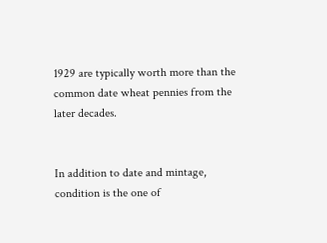1929 are typically worth more than the common date wheat pennies from the later decades.


In addition to date and mintage, condition is the one of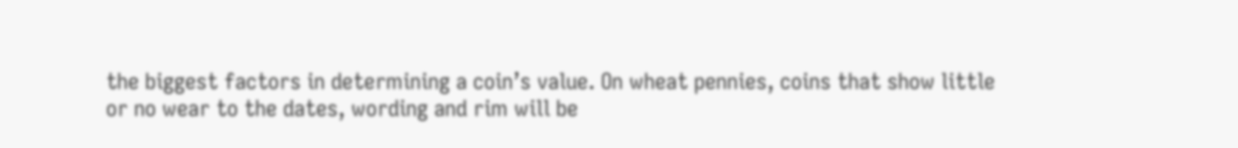the biggest factors in determining a coin’s value. On wheat pennies, coins that show little or no wear to the dates, wording and rim will be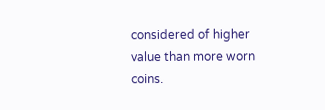considered of higher value than more worn coins.